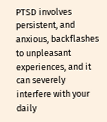PTSD involves persistent, and anxious, backflashes to unpleasant experiences, and it can severely interfere with your daily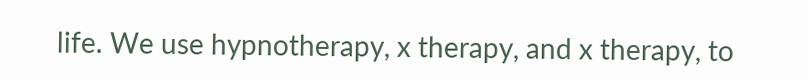life. We use hypnotherapy, x therapy, and x therapy, to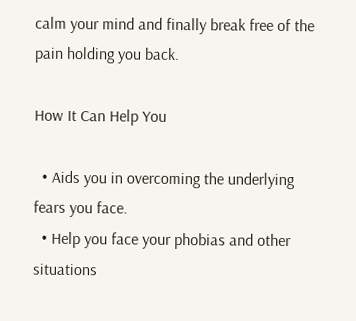calm your mind and finally break free of the pain holding you back.

How It Can Help You

  • Aids you in overcoming the underlying fears you face.
  • Help you face your phobias and other situations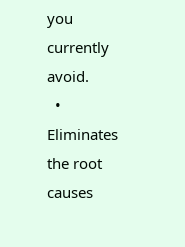you currently avoid.
  • Eliminates the root causes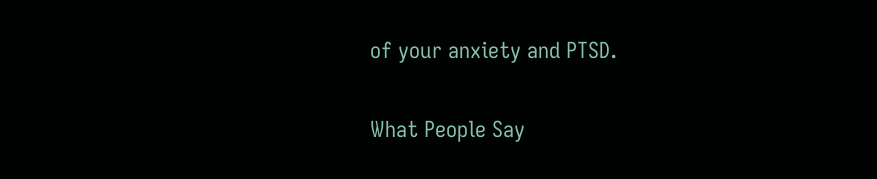of your anxiety and PTSD.

What People Say